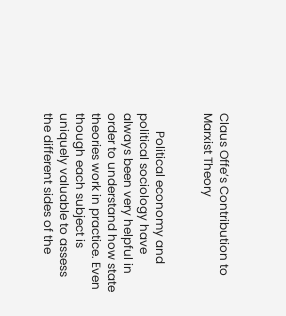Claus Offe’s Contribution to Marxist Theory


      Political economy and political sociology have always been very helpful in order to understand how state theories work in practice. Even though each subject is uniquely valuable to assess the different sides of the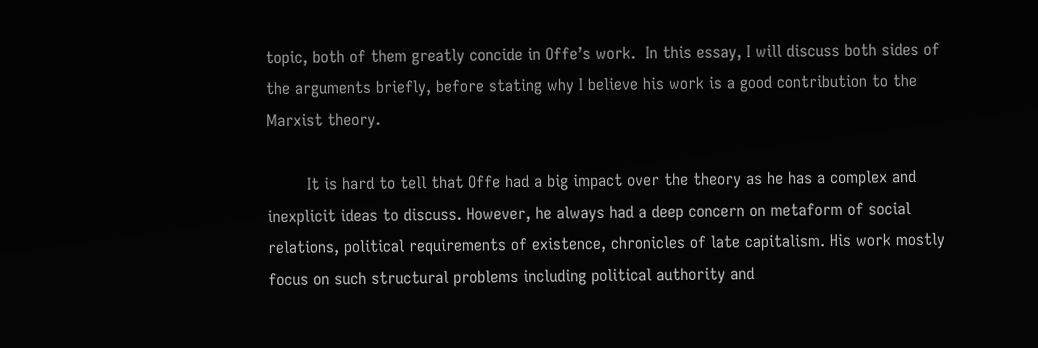topic, both of them greatly concide in Offe’s work.  In this essay, I will discuss both sides of the arguments briefly, before stating why I believe his work is a good contribution to the Marxist theory.

        It is hard to tell that Offe had a big impact over the theory as he has a complex and inexplicit ideas to discuss. However, he always had a deep concern on metaform of social relations, political requirements of existence, chronicles of late capitalism. His work mostly focus on such structural problems including political authority and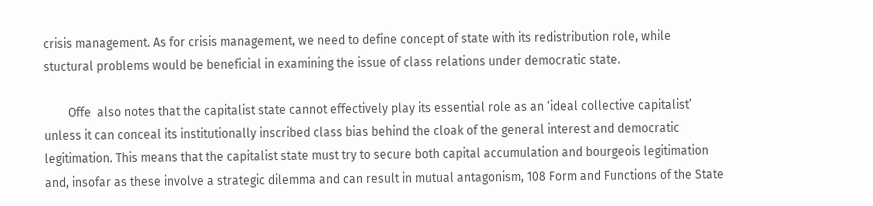crisis management. As for crisis management, we need to define concept of state with its redistribution role, while stuctural problems would be beneficial in examining the issue of class relations under democratic state.

        Offe  also notes that the capitalist state cannot effectively play its essential role as an ‘ideal collective capitalist’ unless it can conceal its institutionally inscribed class bias behind the cloak of the general interest and democratic legitimation. This means that the capitalist state must try to secure both capital accumulation and bourgeois legitimation and, insofar as these involve a strategic dilemma and can result in mutual antagonism, 108 Form and Functions of the State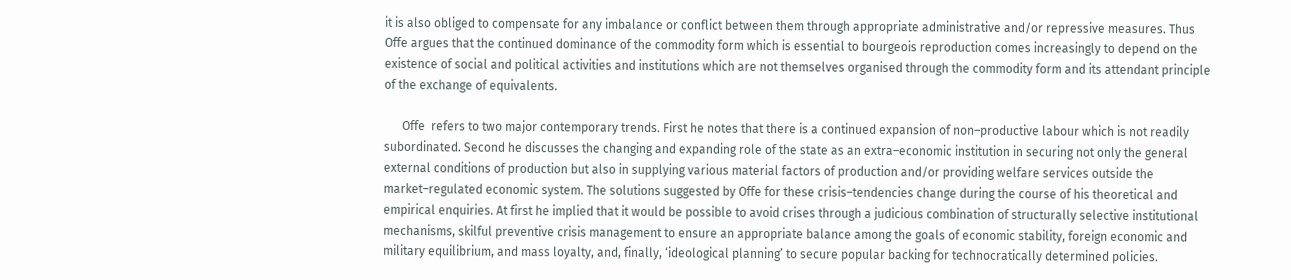it is also obliged to compensate for any imbalance or conflict between them through appropriate administrative and/or repressive measures. Thus Offe argues that the continued dominance of the commodity form which is essential to bourgeois reproduction comes increasingly to depend on the existence of social and political activities and institutions which are not themselves organised through the commodity form and its attendant principle of the exchange of equivalents.

      Offe  refers to two major contemporary trends. First he notes that there is a continued expansion of non–productive labour which is not readily subordinated. Second he discusses the changing and expanding role of the state as an extra–economic institution in securing not only the general external conditions of production but also in supplying various material factors of production and/or providing welfare services outside the market–regulated economic system. The solutions suggested by Offe for these crisis–tendencies change during the course of his theoretical and empirical enquiries. At first he implied that it would be possible to avoid crises through a judicious combination of structurally selective institutional mechanisms, skilful preventive crisis management to ensure an appropriate balance among the goals of economic stability, foreign economic and military equilibrium, and mass loyalty, and, finally, ‘ideological planning’ to secure popular backing for technocratically determined policies.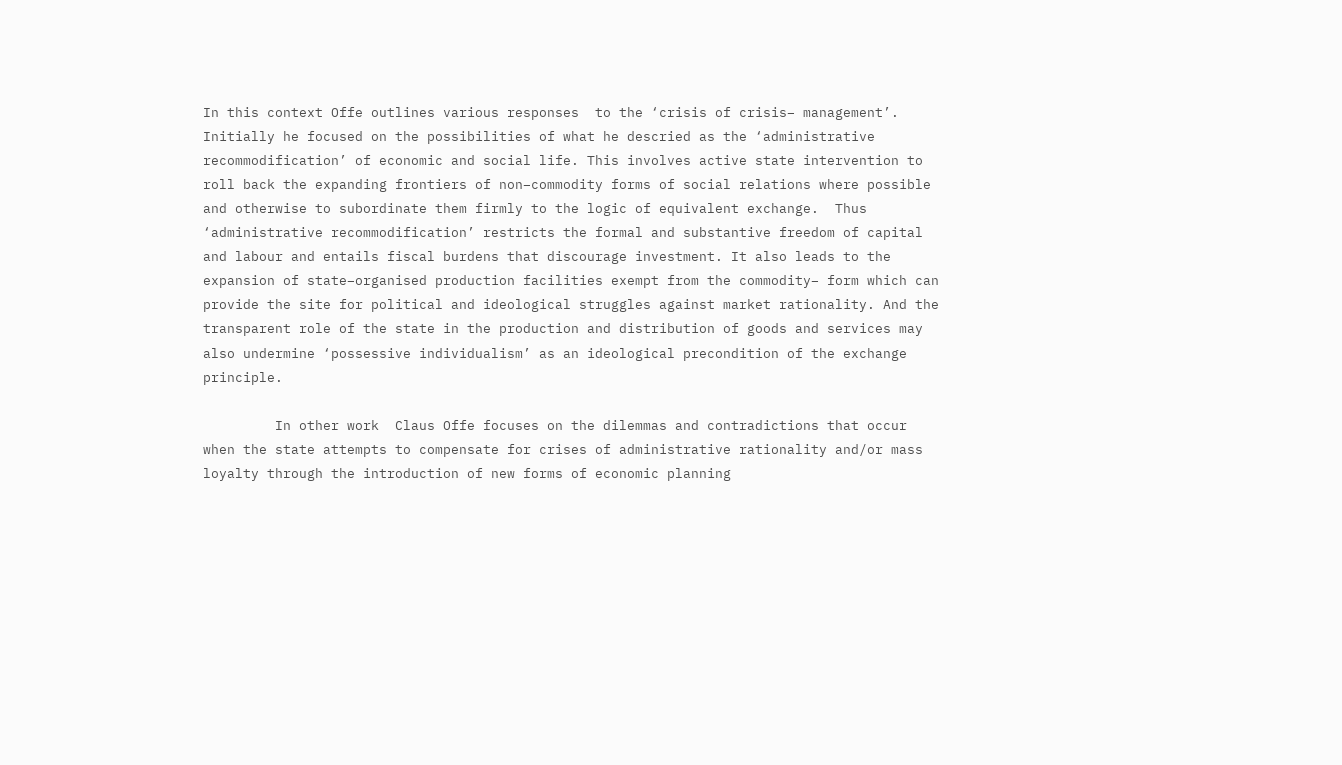In this context Offe outlines various responses  to the ‘crisis of crisis– management’. Initially he focused on the possibilities of what he descried as the ‘administrative recommodification’ of economic and social life. This involves active state intervention to roll back the expanding frontiers of non–commodity forms of social relations where possible and otherwise to subordinate them firmly to the logic of equivalent exchange.  Thus ‘administrative recommodification’ restricts the formal and substantive freedom of capital and labour and entails fiscal burdens that discourage investment. It also leads to the expansion of state–organised production facilities exempt from the commodity– form which can provide the site for political and ideological struggles against market rationality. And the transparent role of the state in the production and distribution of goods and services may also undermine ‘possessive individualism’ as an ideological precondition of the exchange principle.

         In other work  Claus Offe focuses on the dilemmas and contradictions that occur when the state attempts to compensate for crises of administrative rationality and/or mass loyalty through the introduction of new forms of economic planning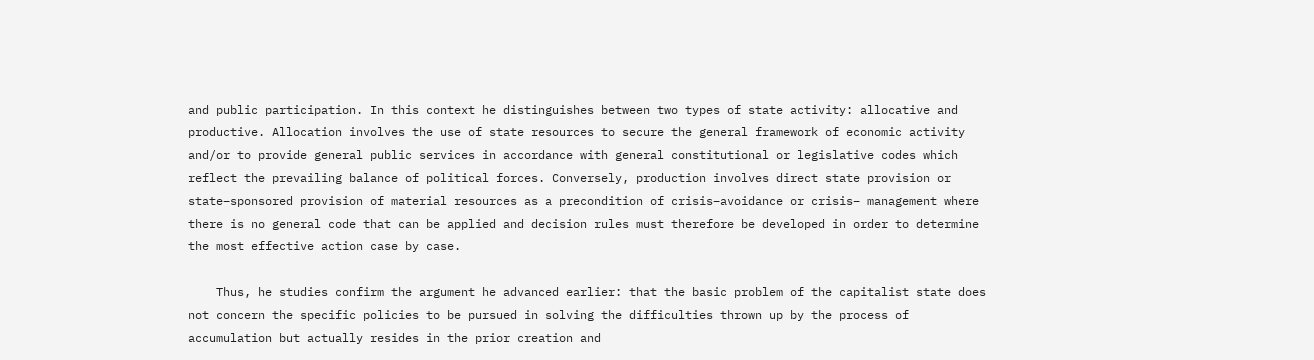and public participation. In this context he distinguishes between two types of state activity: allocative and productive. Allocation involves the use of state resources to secure the general framework of economic activity and/or to provide general public services in accordance with general constitutional or legislative codes which reflect the prevailing balance of political forces. Conversely, production involves direct state provision or state–sponsored provision of material resources as a precondition of crisis–avoidance or crisis– management where there is no general code that can be applied and decision rules must therefore be developed in order to determine the most effective action case by case.

    Thus, he studies confirm the argument he advanced earlier: that the basic problem of the capitalist state does not concern the specific policies to be pursued in solving the difficulties thrown up by the process of accumulation but actually resides in the prior creation and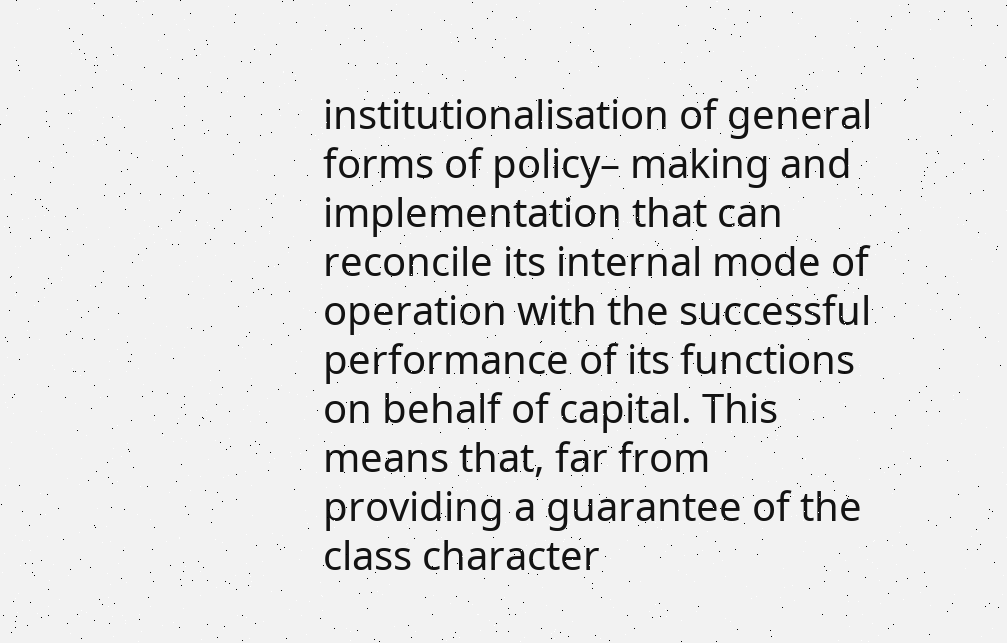institutionalisation of general forms of policy– making and implementation that can reconcile its internal mode of operation with the successful performance of its functions on behalf of capital. This means that, far from providing a guarantee of the class character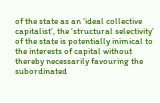of the state as an ‘ideal collective capitalist’, the ‘structural selectivity’ of the state is potentially inimical to the interests of capital without thereby necessarily favouring the subordinated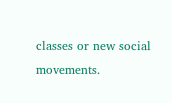classes or new social movements.